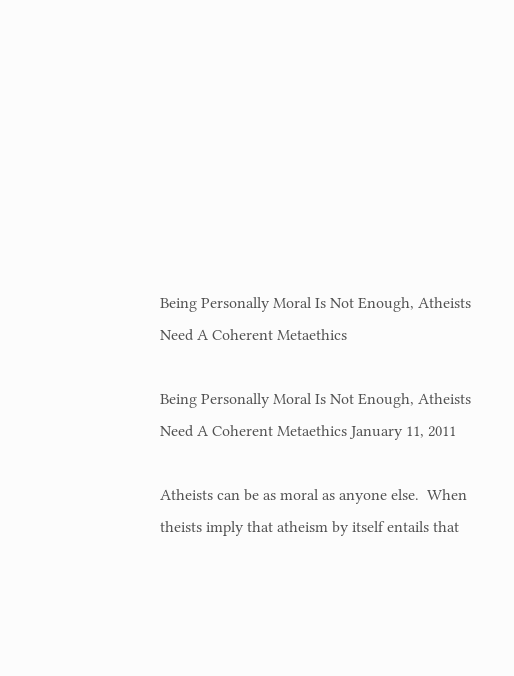Being Personally Moral Is Not Enough, Atheists Need A Coherent Metaethics

Being Personally Moral Is Not Enough, Atheists Need A Coherent Metaethics January 11, 2011

Atheists can be as moral as anyone else.  When theists imply that atheism by itself entails that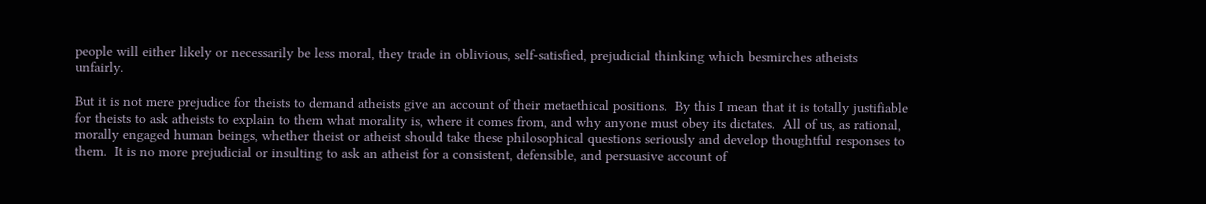people will either likely or necessarily be less moral, they trade in oblivious, self-satisfied, prejudicial thinking which besmirches atheists unfairly.

But it is not mere prejudice for theists to demand atheists give an account of their metaethical positions.  By this I mean that it is totally justifiable for theists to ask atheists to explain to them what morality is, where it comes from, and why anyone must obey its dictates.  All of us, as rational, morally engaged human beings, whether theist or atheist should take these philosophical questions seriously and develop thoughtful responses to them.  It is no more prejudicial or insulting to ask an atheist for a consistent, defensible, and persuasive account of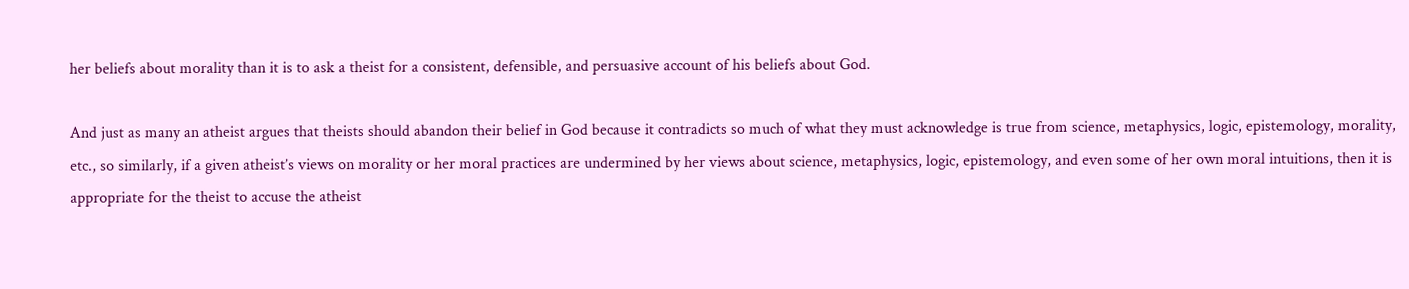her beliefs about morality than it is to ask a theist for a consistent, defensible, and persuasive account of his beliefs about God.

And just as many an atheist argues that theists should abandon their belief in God because it contradicts so much of what they must acknowledge is true from science, metaphysics, logic, epistemology, morality, etc., so similarly, if a given atheist’s views on morality or her moral practices are undermined by her views about science, metaphysics, logic, epistemology, and even some of her own moral intuitions, then it is appropriate for the theist to accuse the atheist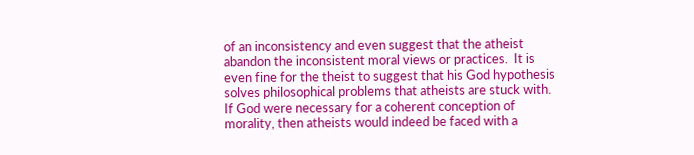of an inconsistency and even suggest that the atheist abandon the inconsistent moral views or practices.  It is even fine for the theist to suggest that his God hypothesis solves philosophical problems that atheists are stuck with.  If God were necessary for a coherent conception of morality, then atheists would indeed be faced with a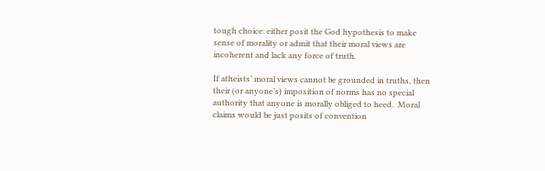tough choice: either posit the God hypothesis to make sense of morality or admit that their moral views are incoherent and lack any force of truth.

If atheists’ moral views cannot be grounded in truths, then their (or anyone’s) imposition of norms has no special authority that anyone is morally obliged to heed.  Moral claims would be just posits of convention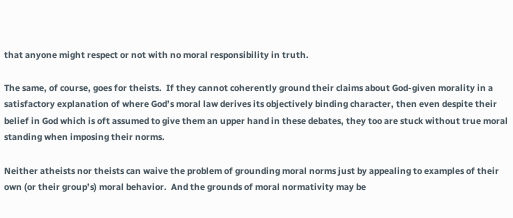that anyone might respect or not with no moral responsibility in truth.

The same, of course, goes for theists.  If they cannot coherently ground their claims about God-given morality in a satisfactory explanation of where God’s moral law derives its objectively binding character, then even despite their belief in God which is oft assumed to give them an upper hand in these debates, they too are stuck without true moral standing when imposing their norms.

Neither atheists nor theists can waive the problem of grounding moral norms just by appealing to examples of their own (or their group’s) moral behavior.  And the grounds of moral normativity may be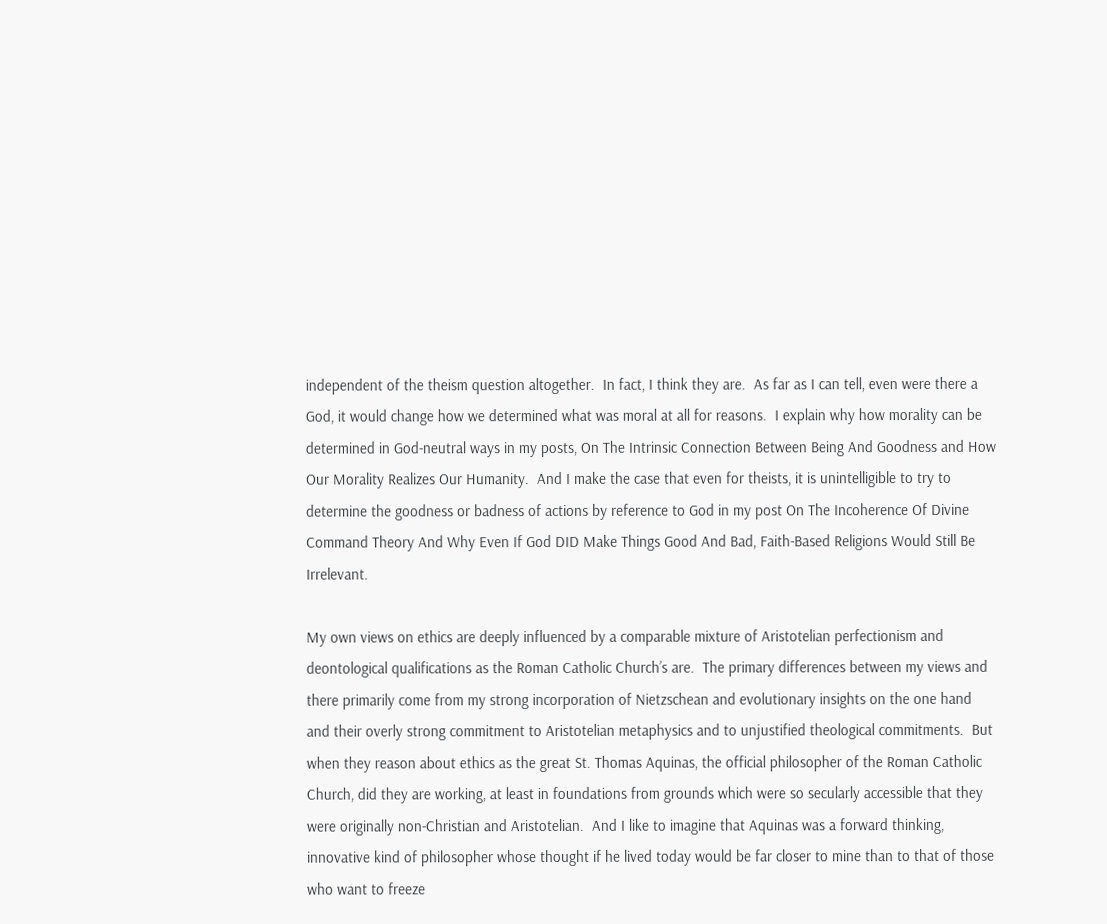independent of the theism question altogether.  In fact, I think they are.  As far as I can tell, even were there a God, it would change how we determined what was moral at all for reasons.  I explain why how morality can be determined in God-neutral ways in my posts, On The Intrinsic Connection Between Being And Goodness and How Our Morality Realizes Our Humanity.  And I make the case that even for theists, it is unintelligible to try to determine the goodness or badness of actions by reference to God in my post On The Incoherence Of Divine Command Theory And Why Even If God DID Make Things Good And Bad, Faith-Based Religions Would Still Be Irrelevant.

My own views on ethics are deeply influenced by a comparable mixture of Aristotelian perfectionism and deontological qualifications as the Roman Catholic Church’s are.  The primary differences between my views and there primarily come from my strong incorporation of Nietzschean and evolutionary insights on the one hand and their overly strong commitment to Aristotelian metaphysics and to unjustified theological commitments.  But when they reason about ethics as the great St. Thomas Aquinas, the official philosopher of the Roman Catholic Church, did they are working, at least in foundations from grounds which were so secularly accessible that they were originally non-Christian and Aristotelian.  And I like to imagine that Aquinas was a forward thinking, innovative kind of philosopher whose thought if he lived today would be far closer to mine than to that of those who want to freeze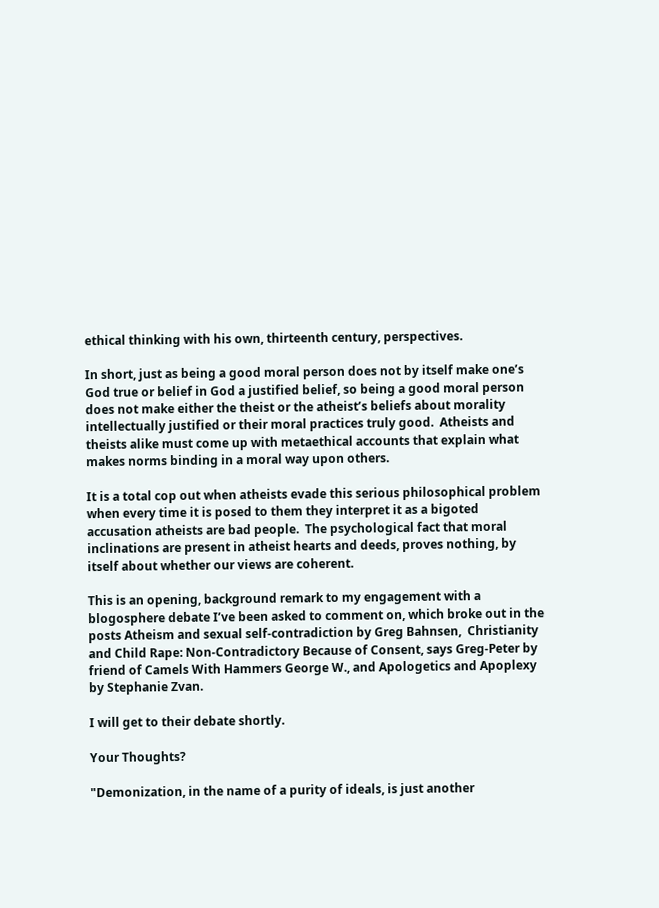ethical thinking with his own, thirteenth century, perspectives.

In short, just as being a good moral person does not by itself make one’s God true or belief in God a justified belief, so being a good moral person does not make either the theist or the atheist’s beliefs about morality intellectually justified or their moral practices truly good.  Atheists and theists alike must come up with metaethical accounts that explain what makes norms binding in a moral way upon others.

It is a total cop out when atheists evade this serious philosophical problem when every time it is posed to them they interpret it as a bigoted accusation atheists are bad people.  The psychological fact that moral inclinations are present in atheist hearts and deeds, proves nothing, by itself about whether our views are coherent.

This is an opening, background remark to my engagement with a blogosphere debate I’ve been asked to comment on, which broke out in the posts Atheism and sexual self-contradiction by Greg Bahnsen,  Christianity and Child Rape: Non-Contradictory Because of Consent, says Greg-Peter by friend of Camels With Hammers George W., and Apologetics and Apoplexy by Stephanie Zvan.

I will get to their debate shortly.

Your Thoughts?

"Demonization, in the name of a purity of ideals, is just another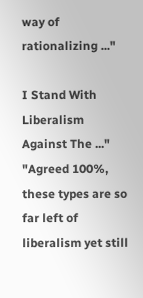way of rationalizing ..."

I Stand With Liberalism Against The ..."
"Agreed 100%, these types are so far left of liberalism yet still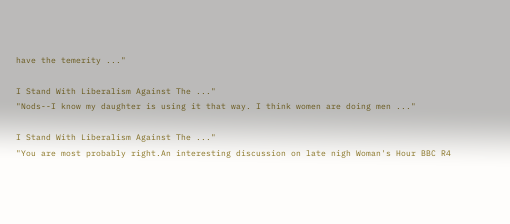have the temerity ..."

I Stand With Liberalism Against The ..."
"Nods--I know my daughter is using it that way. I think women are doing men ..."

I Stand With Liberalism Against The ..."
"You are most probably right.An interesting discussion on late nigh Woman's Hour BBC R4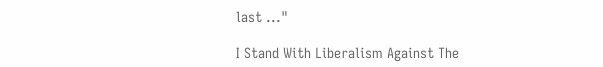last ..."

I Stand With Liberalism Against The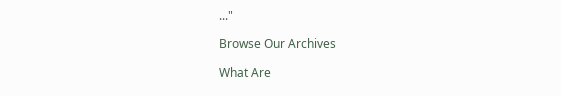..."

Browse Our Archives

What Are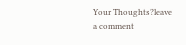Your Thoughts?leave a comment